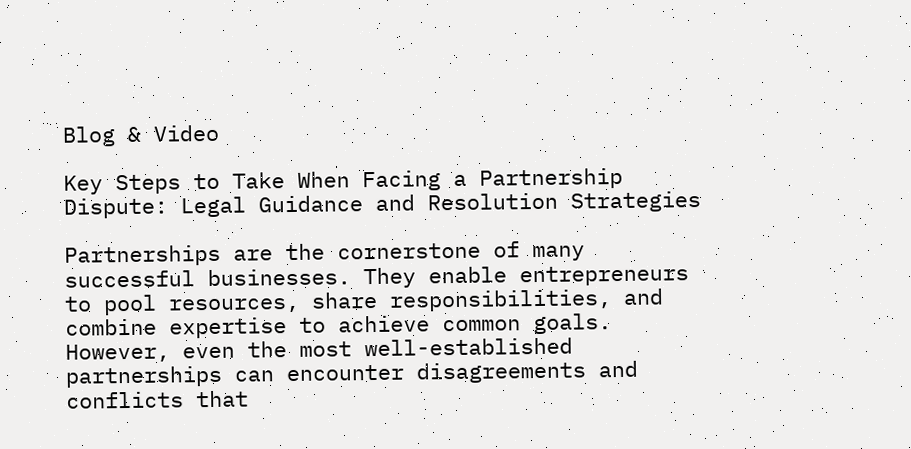Blog & Video

Key Steps to Take When Facing a Partnership Dispute: Legal Guidance and Resolution Strategies

Partnerships are the cornerstone of many successful businesses. They enable entrepreneurs to pool resources, share responsibilities, and combine expertise to achieve common goals. However, even the most well-established partnerships can encounter disagreements and conflicts that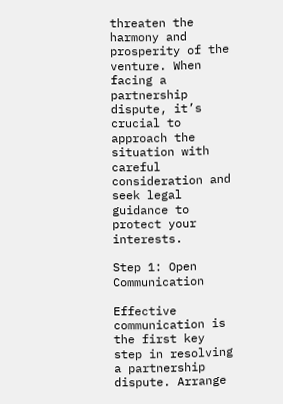threaten the harmony and prosperity of the venture. When facing a partnership dispute, it’s crucial to approach the situation with careful consideration and seek legal guidance to protect your interests.

Step 1: Open Communication

Effective communication is the first key step in resolving a partnership dispute. Arrange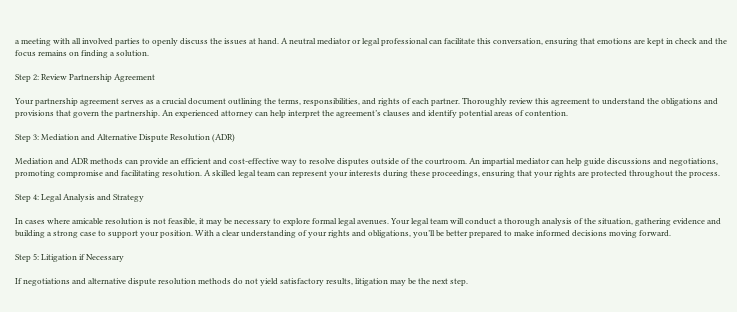a meeting with all involved parties to openly discuss the issues at hand. A neutral mediator or legal professional can facilitate this conversation, ensuring that emotions are kept in check and the focus remains on finding a solution.

Step 2: Review Partnership Agreement

Your partnership agreement serves as a crucial document outlining the terms, responsibilities, and rights of each partner. Thoroughly review this agreement to understand the obligations and provisions that govern the partnership. An experienced attorney can help interpret the agreement’s clauses and identify potential areas of contention.

Step 3: Mediation and Alternative Dispute Resolution (ADR)

Mediation and ADR methods can provide an efficient and cost-effective way to resolve disputes outside of the courtroom. An impartial mediator can help guide discussions and negotiations, promoting compromise and facilitating resolution. A skilled legal team can represent your interests during these proceedings, ensuring that your rights are protected throughout the process.

Step 4: Legal Analysis and Strategy

In cases where amicable resolution is not feasible, it may be necessary to explore formal legal avenues. Your legal team will conduct a thorough analysis of the situation, gathering evidence and building a strong case to support your position. With a clear understanding of your rights and obligations, you’ll be better prepared to make informed decisions moving forward.

Step 5: Litigation if Necessary

If negotiations and alternative dispute resolution methods do not yield satisfactory results, litigation may be the next step.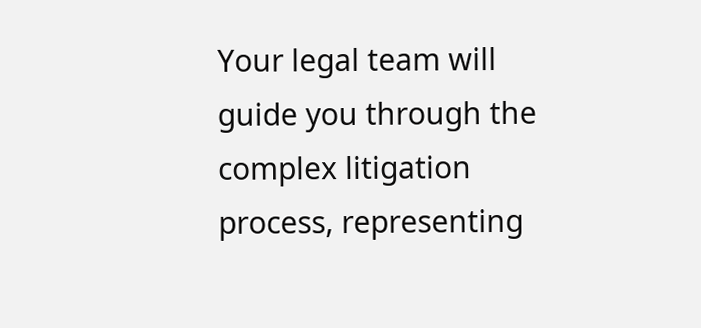Your legal team will guide you through the complex litigation process, representing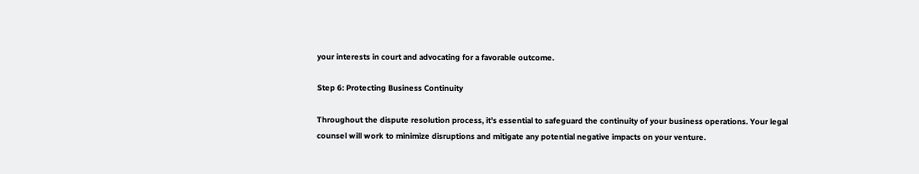your interests in court and advocating for a favorable outcome.

Step 6: Protecting Business Continuity

Throughout the dispute resolution process, it’s essential to safeguard the continuity of your business operations. Your legal counsel will work to minimize disruptions and mitigate any potential negative impacts on your venture.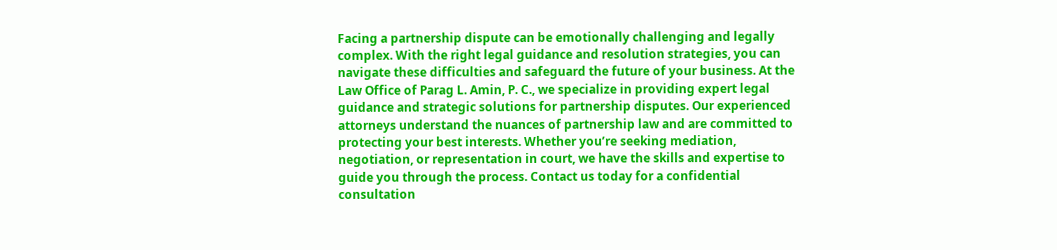Facing a partnership dispute can be emotionally challenging and legally complex. With the right legal guidance and resolution strategies, you can navigate these difficulties and safeguard the future of your business. At the Law Office of Parag L. Amin, P. C., we specialize in providing expert legal guidance and strategic solutions for partnership disputes. Our experienced attorneys understand the nuances of partnership law and are committed to protecting your best interests. Whether you’re seeking mediation, negotiation, or representation in court, we have the skills and expertise to guide you through the process. Contact us today for a confidential consultation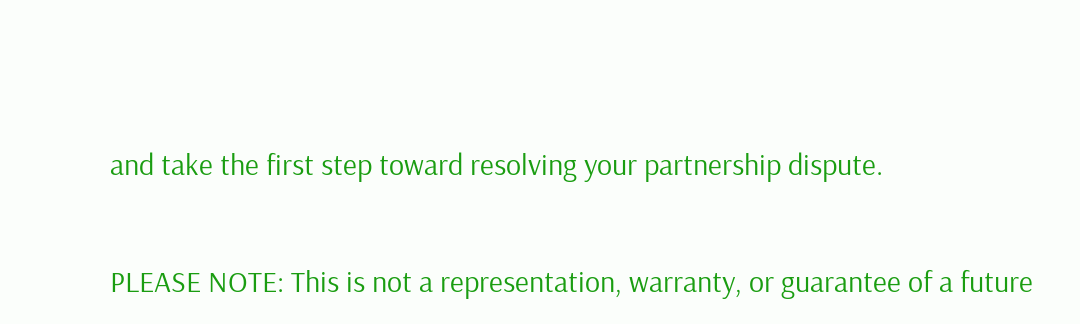and take the first step toward resolving your partnership dispute.


PLEASE NOTE: This is not a representation, warranty, or guarantee of a future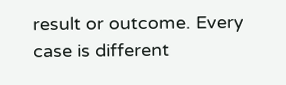result or outcome. Every case is different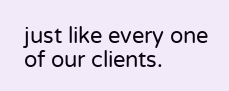just like every one of our clients.